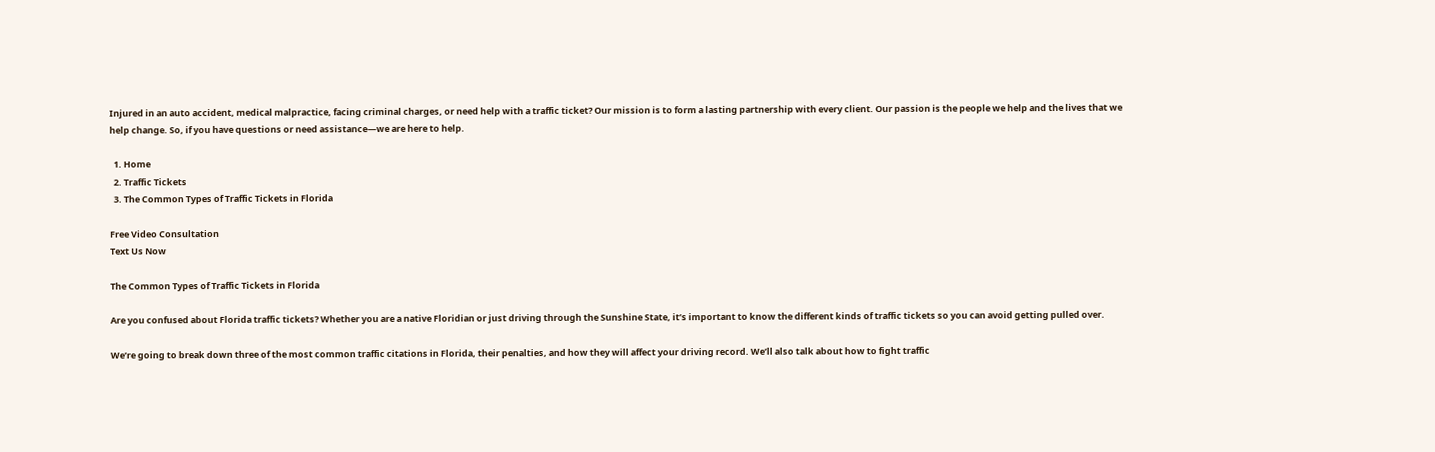Injured in an auto accident, medical malpractice, facing criminal charges, or need help with a traffic ticket? Our mission is to form a lasting partnership with every client. Our passion is the people we help and the lives that we help change. So, if you have questions or need assistance—we are here to help.

  1. Home
  2. Traffic Tickets
  3. The Common Types of Traffic Tickets in Florida

Free Video Consultation
Text Us Now

The Common Types of Traffic Tickets in Florida

Are you confused about Florida traffic tickets? Whether you are a native Floridian or just driving through the Sunshine State, it’s important to know the different kinds of traffic tickets so you can avoid getting pulled over.

We’re going to break down three of the most common traffic citations in Florida, their penalties, and how they will affect your driving record. We’ll also talk about how to fight traffic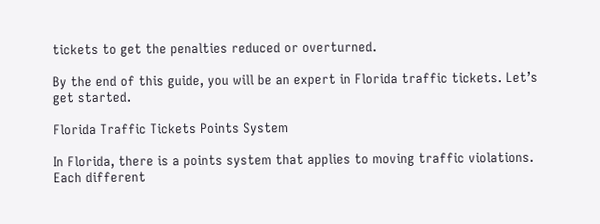tickets to get the penalties reduced or overturned.

By the end of this guide, you will be an expert in Florida traffic tickets. Let’s get started.

Florida Traffic Tickets Points System

In Florida, there is a points system that applies to moving traffic violations. Each different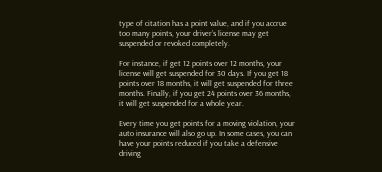type of citation has a point value, and if you accrue too many points, your driver’s license may get suspended or revoked completely.

For instance, if get 12 points over 12 months, your license will get suspended for 30 days. If you get 18 points over 18 months, it will get suspended for three months. Finally, if you get 24 points over 36 months, it will get suspended for a whole year.

Every time you get points for a moving violation, your auto insurance will also go up. In some cases, you can have your points reduced if you take a defensive driving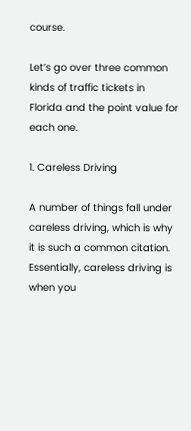course.

Let’s go over three common kinds of traffic tickets in Florida and the point value for each one.

1. Careless Driving

A number of things fall under careless driving, which is why it is such a common citation. Essentially, careless driving is when you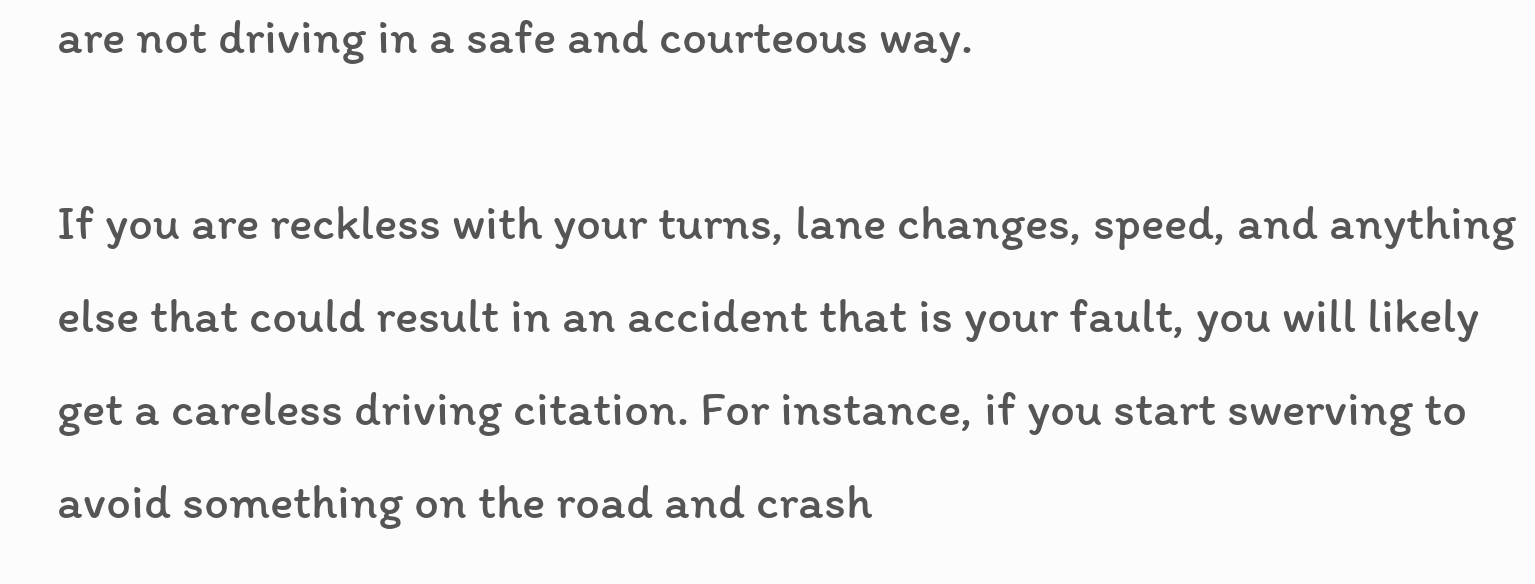are not driving in a safe and courteous way.

If you are reckless with your turns, lane changes, speed, and anything else that could result in an accident that is your fault, you will likely get a careless driving citation. For instance, if you start swerving to avoid something on the road and crash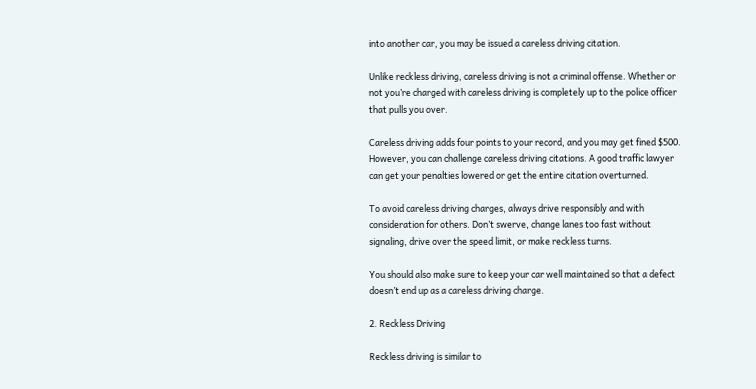into another car, you may be issued a careless driving citation.

Unlike reckless driving, careless driving is not a criminal offense. Whether or not you’re charged with careless driving is completely up to the police officer that pulls you over.

Careless driving adds four points to your record, and you may get fined $500. However, you can challenge careless driving citations. A good traffic lawyer can get your penalties lowered or get the entire citation overturned.

To avoid careless driving charges, always drive responsibly and with consideration for others. Don’t swerve, change lanes too fast without signaling, drive over the speed limit, or make reckless turns.

You should also make sure to keep your car well maintained so that a defect doesn’t end up as a careless driving charge.

2. Reckless Driving

Reckless driving is similar to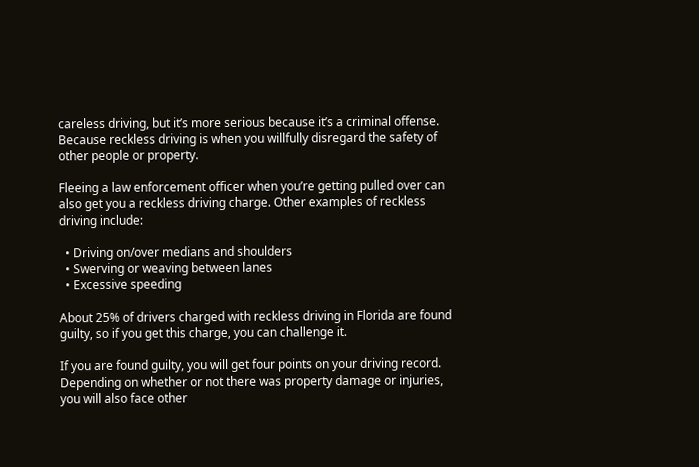careless driving, but it’s more serious because it’s a criminal offense. Because reckless driving is when you willfully disregard the safety of other people or property.

Fleeing a law enforcement officer when you’re getting pulled over can also get you a reckless driving charge. Other examples of reckless driving include:

  • Driving on/over medians and shoulders
  • Swerving or weaving between lanes
  • Excessive speeding

About 25% of drivers charged with reckless driving in Florida are found guilty, so if you get this charge, you can challenge it.

If you are found guilty, you will get four points on your driving record. Depending on whether or not there was property damage or injuries, you will also face other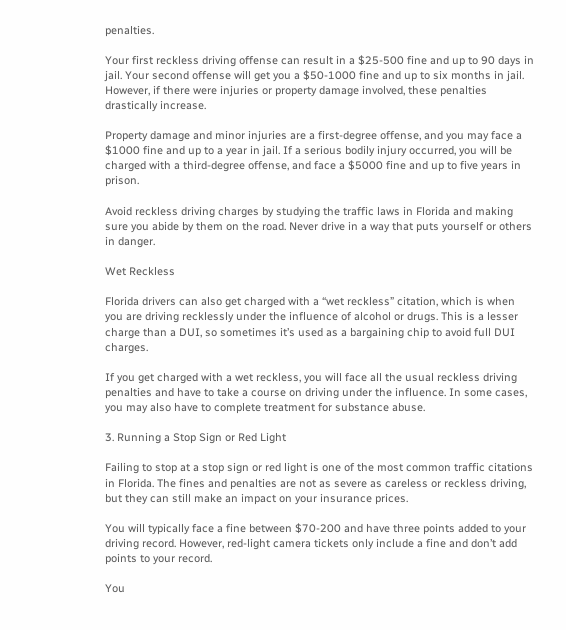penalties.

Your first reckless driving offense can result in a $25-500 fine and up to 90 days in jail. Your second offense will get you a $50-1000 fine and up to six months in jail. However, if there were injuries or property damage involved, these penalties drastically increase.

Property damage and minor injuries are a first-degree offense, and you may face a $1000 fine and up to a year in jail. If a serious bodily injury occurred, you will be charged with a third-degree offense, and face a $5000 fine and up to five years in prison.

Avoid reckless driving charges by studying the traffic laws in Florida and making sure you abide by them on the road. Never drive in a way that puts yourself or others in danger.

Wet Reckless

Florida drivers can also get charged with a “wet reckless” citation, which is when you are driving recklessly under the influence of alcohol or drugs. This is a lesser charge than a DUI, so sometimes it’s used as a bargaining chip to avoid full DUI charges.

If you get charged with a wet reckless, you will face all the usual reckless driving penalties and have to take a course on driving under the influence. In some cases, you may also have to complete treatment for substance abuse.

3. Running a Stop Sign or Red Light

Failing to stop at a stop sign or red light is one of the most common traffic citations in Florida. The fines and penalties are not as severe as careless or reckless driving, but they can still make an impact on your insurance prices.

You will typically face a fine between $70-200 and have three points added to your driving record. However, red-light camera tickets only include a fine and don’t add points to your record.

You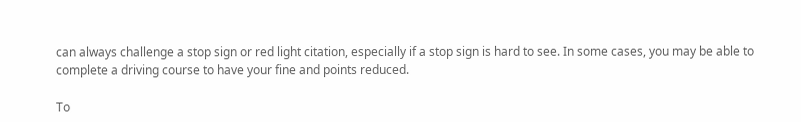can always challenge a stop sign or red light citation, especially if a stop sign is hard to see. In some cases, you may be able to complete a driving course to have your fine and points reduced.

To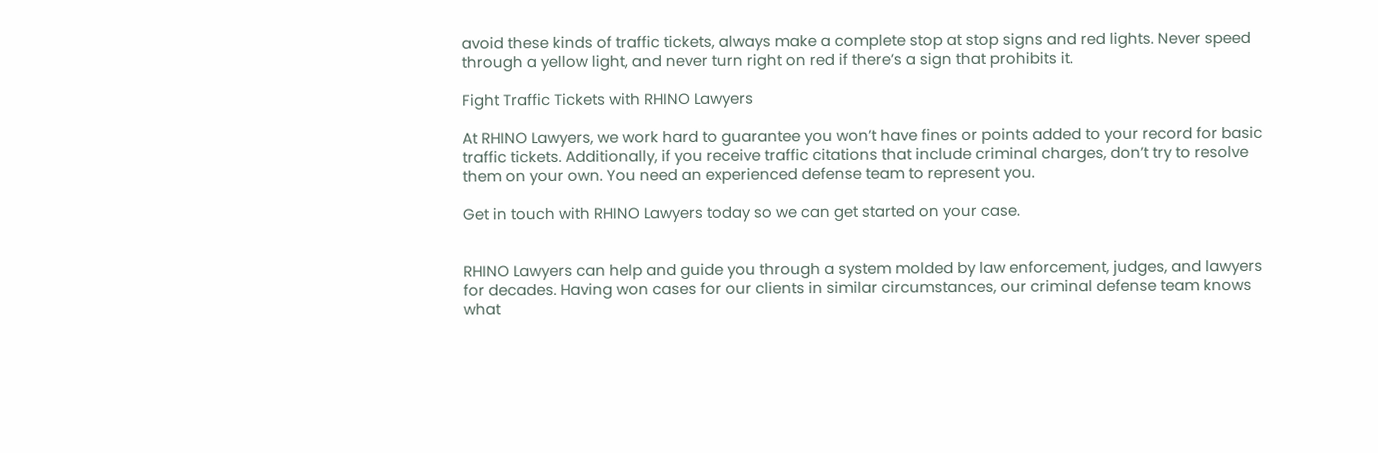avoid these kinds of traffic tickets, always make a complete stop at stop signs and red lights. Never speed through a yellow light, and never turn right on red if there’s a sign that prohibits it.

Fight Traffic Tickets with RHINO Lawyers

At RHINO Lawyers, we work hard to guarantee you won’t have fines or points added to your record for basic traffic tickets. Additionally, if you receive traffic citations that include criminal charges, don’t try to resolve them on your own. You need an experienced defense team to represent you.

Get in touch with RHINO Lawyers today so we can get started on your case.


RHINO Lawyers can help and guide you through a system molded by law enforcement, judges, and lawyers for decades. Having won cases for our clients in similar circumstances, our criminal defense team knows what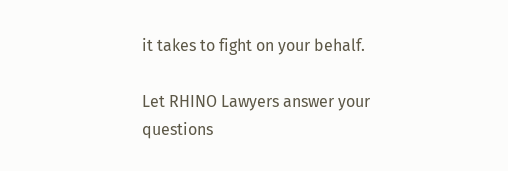it takes to fight on your behalf.

Let RHINO Lawyers answer your questions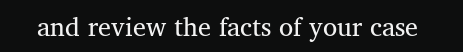and review the facts of your case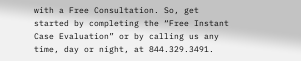with a Free Consultation. So, get started by completing the “Free Instant Case Evaluation” or by calling us any time, day or night, at 844.329.3491.